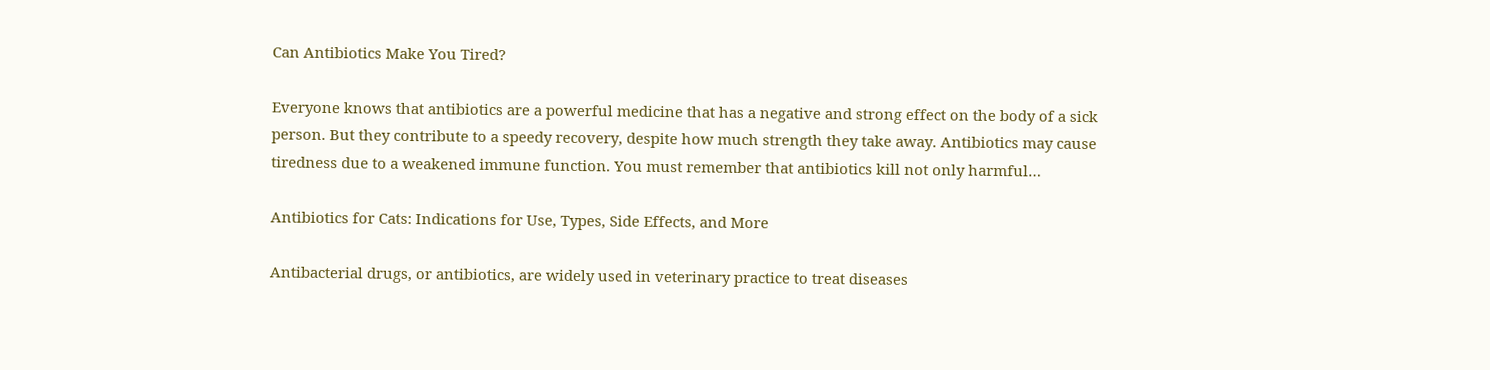Can Antibiotics Make You Tired?

Everyone knows that antibiotics are a powerful medicine that has a negative and strong effect on the body of a sick person. But they contribute to a speedy recovery, despite how much strength they take away. Antibiotics may cause tiredness due to a weakened immune function. You must remember that antibiotics kill not only harmful…

Antibiotics for Cats: Indications for Use, Types, Side Effects, and More

Antibacterial drugs, or antibiotics, are widely used in veterinary practice to treat diseases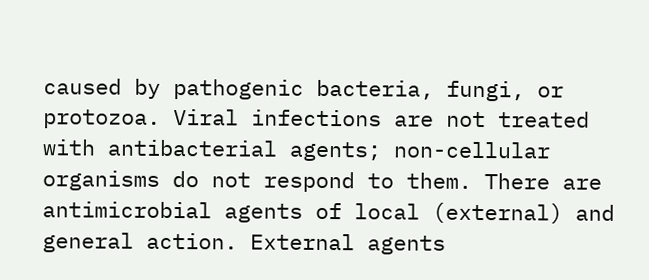caused by pathogenic bacteria, fungi, or protozoa. Viral infections are not treated with antibacterial agents; non-cellular organisms do not respond to them. There are antimicrobial agents of local (external) and general action. External agents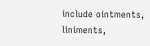include ointments, liniments,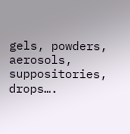gels, powders, aerosols, suppositories, drops….